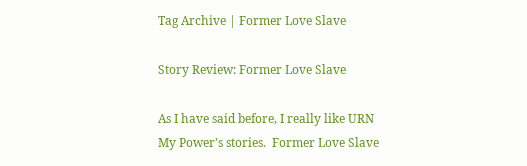Tag Archive | Former Love Slave

Story Review: Former Love Slave

As I have said before, I really like URN My Power’s stories.  Former Love Slave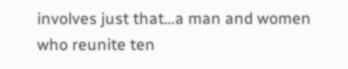involves just that…a man and women who reunite ten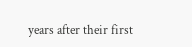years after their first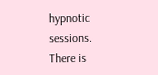hypnotic sessions.  There is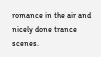romance in the air and nicely done trance scenes.